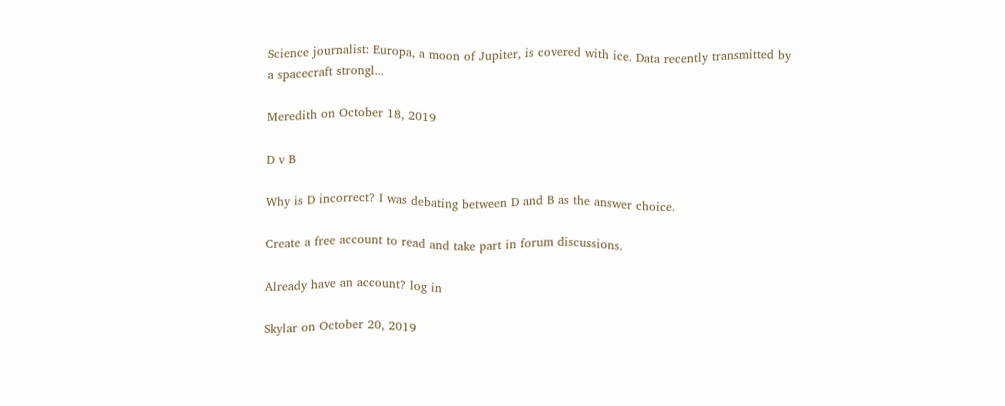Science journalist: Europa, a moon of Jupiter, is covered with ice. Data recently transmitted by a spacecraft strongl...

Meredith on October 18, 2019

D v B

Why is D incorrect? I was debating between D and B as the answer choice.

Create a free account to read and take part in forum discussions.

Already have an account? log in

Skylar on October 20, 2019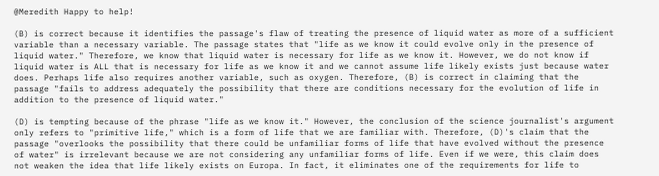@Meredith Happy to help!

(B) is correct because it identifies the passage's flaw of treating the presence of liquid water as more of a sufficient variable than a necessary variable. The passage states that "life as we know it could evolve only in the presence of liquid water." Therefore, we know that liquid water is necessary for life as we know it. However, we do not know if liquid water is ALL that is necessary for life as we know it and we cannot assume life likely exists just because water does. Perhaps life also requires another variable, such as oxygen. Therefore, (B) is correct in claiming that the passage "fails to address adequately the possibility that there are conditions necessary for the evolution of life in addition to the presence of liquid water."

(D) is tempting because of the phrase "life as we know it." However, the conclusion of the science journalist's argument only refers to "primitive life," which is a form of life that we are familiar with. Therefore, (D)'s claim that the passage "overlooks the possibility that there could be unfamiliar forms of life that have evolved without the presence of water" is irrelevant because we are not considering any unfamiliar forms of life. Even if we were, this claim does not weaken the idea that life likely exists on Europa. In fact, it eliminates one of the requirements for life to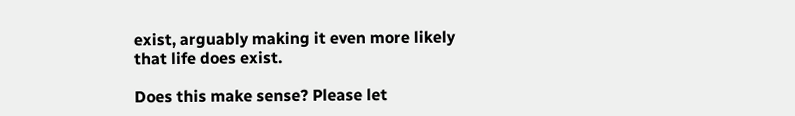exist, arguably making it even more likely that life does exist.

Does this make sense? Please let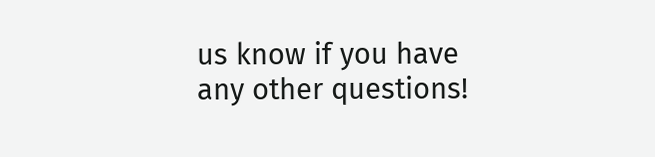us know if you have any other questions!